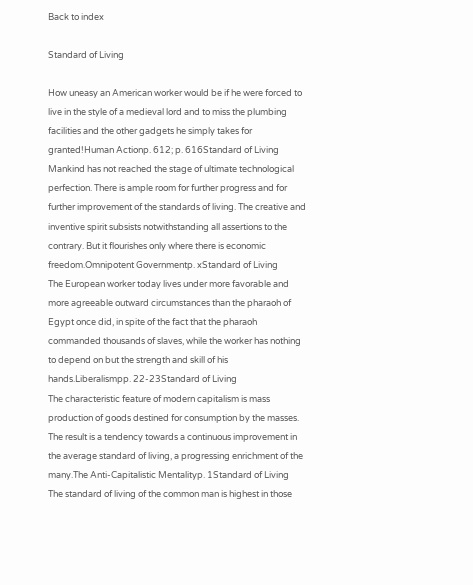Back to index

Standard of Living

How uneasy an American worker would be if he were forced to live in the style of a medieval lord and to miss the plumbing facilities and the other gadgets he simply takes for granted!Human Actionp. 612; p. 616Standard of Living
Mankind has not reached the stage of ultimate technological perfection. There is ample room for further progress and for further improvement of the standards of living. The creative and inventive spirit subsists notwithstanding all assertions to the contrary. But it flourishes only where there is economic freedom.Omnipotent Governmentp. xStandard of Living
The European worker today lives under more favorable and more agreeable outward circumstances than the pharaoh of Egypt once did, in spite of the fact that the pharaoh commanded thousands of slaves, while the worker has nothing to depend on but the strength and skill of his hands.Liberalismpp. 22-23Standard of Living
The characteristic feature of modern capitalism is mass production of goods destined for consumption by the masses. The result is a tendency towards a continuous improvement in the average standard of living, a progressing enrichment of the many.The Anti-Capitalistic Mentalityp. 1Standard of Living
The standard of living of the common man is highest in those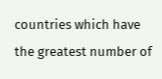countries which have the greatest number of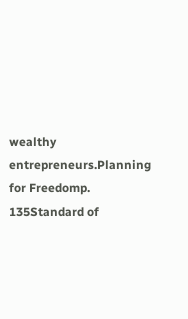wealthy entrepreneurs.Planning for Freedomp. 135Standard of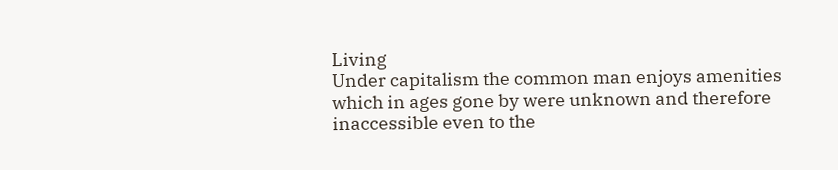Living
Under capitalism the common man enjoys amenities which in ages gone by were unknown and therefore inaccessible even to the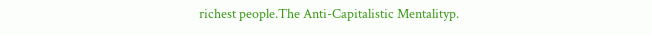richest people.The Anti-Capitalistic Mentalityp.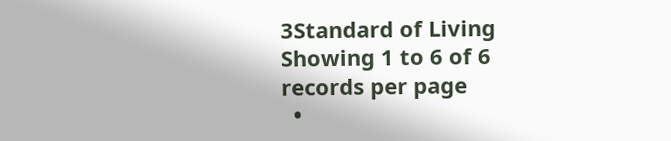3Standard of Living
Showing 1 to 6 of 6
records per page
  •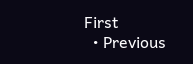First
  • Previous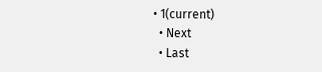• 1(current)
  • Next
  • Last